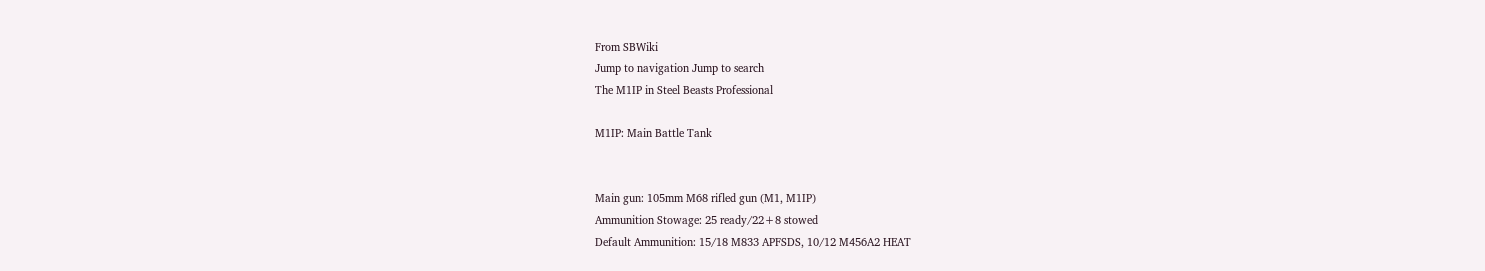From SBWiki
Jump to navigation Jump to search
The M1IP in Steel Beasts Professional

M1IP: Main Battle Tank


Main gun: 105mm M68 rifled gun (M1, M1IP)
Ammunition Stowage: 25 ready/22+8 stowed
Default Ammunition: 15/18 M833 APFSDS, 10/12 M456A2 HEAT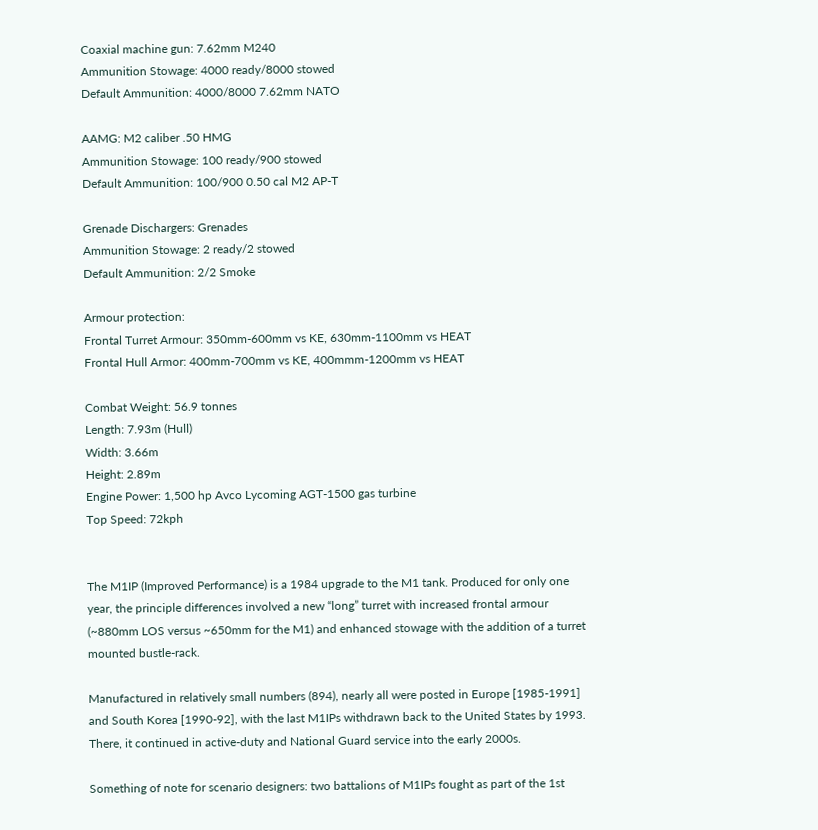Coaxial machine gun: 7.62mm M240
Ammunition Stowage: 4000 ready/8000 stowed
Default Ammunition: 4000/8000 7.62mm NATO

AAMG: M2 caliber .50 HMG
Ammunition Stowage: 100 ready/900 stowed
Default Ammunition: 100/900 0.50 cal M2 AP-T

Grenade Dischargers: Grenades
Ammunition Stowage: 2 ready/2 stowed
Default Ammunition: 2/2 Smoke

Armour protection:
Frontal Turret Armour: 350mm-600mm vs KE, 630mm-1100mm vs HEAT
Frontal Hull Armor: 400mm-700mm vs KE, 400mmm-1200mm vs HEAT

Combat Weight: 56.9 tonnes
Length: 7.93m (Hull)
Width: 3.66m
Height: 2.89m
Engine Power: 1,500 hp Avco Lycoming AGT-1500 gas turbine
Top Speed: 72kph


The M1IP (Improved Performance) is a 1984 upgrade to the M1 tank. Produced for only one year, the principle differences involved a new “long” turret with increased frontal armour (~880mm LOS versus ~650mm for the M1) and enhanced stowage with the addition of a turret mounted bustle-rack.

Manufactured in relatively small numbers (894), nearly all were posted in Europe [1985-1991] and South Korea [1990-92], with the last M1IPs withdrawn back to the United States by 1993. There, it continued in active-duty and National Guard service into the early 2000s.

Something of note for scenario designers: two battalions of M1IPs fought as part of the 1st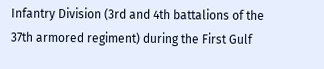Infantry Division (3rd and 4th battalions of the 37th armored regiment) during the First Gulf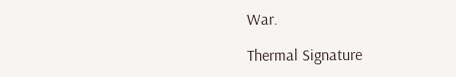War.

Thermal Signature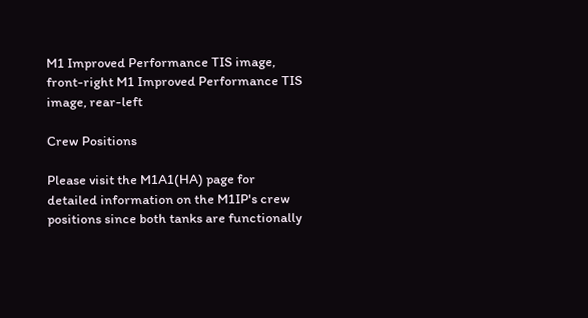M1 Improved Performance TIS image, front-right M1 Improved Performance TIS image, rear-left

Crew Positions

Please visit the M1A1(HA) page for detailed information on the M1IP's crew positions since both tanks are functionally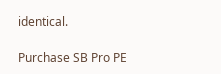identical.

Purchase SB Pro PE